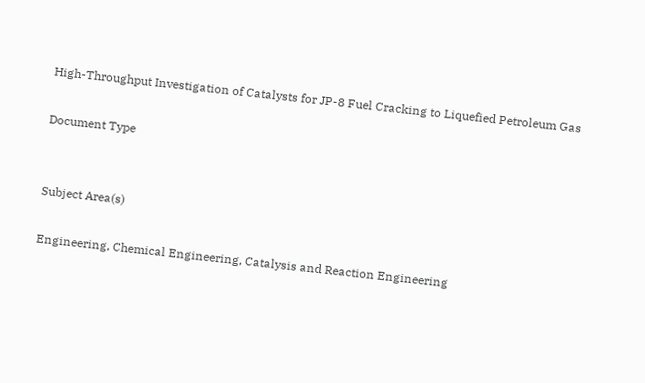High-Throughput Investigation of Catalysts for JP-8 Fuel Cracking to Liquefied Petroleum Gas

Document Type


Subject Area(s)

Engineering, Chemical Engineering, Catalysis and Reaction Engineering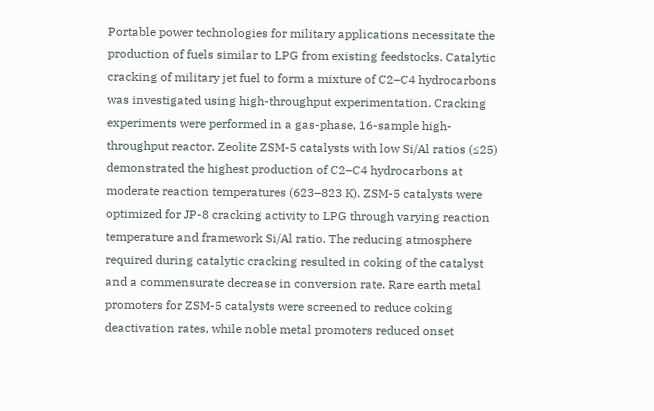Portable power technologies for military applications necessitate the production of fuels similar to LPG from existing feedstocks. Catalytic cracking of military jet fuel to form a mixture of C2–C4 hydrocarbons was investigated using high-throughput experimentation. Cracking experiments were performed in a gas-phase, 16-sample high-throughput reactor. Zeolite ZSM-5 catalysts with low Si/Al ratios (≤25) demonstrated the highest production of C2–C4 hydrocarbons at moderate reaction temperatures (623–823 K). ZSM-5 catalysts were optimized for JP-8 cracking activity to LPG through varying reaction temperature and framework Si/Al ratio. The reducing atmosphere required during catalytic cracking resulted in coking of the catalyst and a commensurate decrease in conversion rate. Rare earth metal promoters for ZSM-5 catalysts were screened to reduce coking deactivation rates, while noble metal promoters reduced onset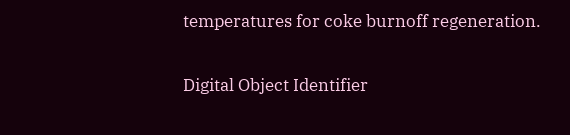temperatures for coke burnoff regeneration.

Digital Object Identifier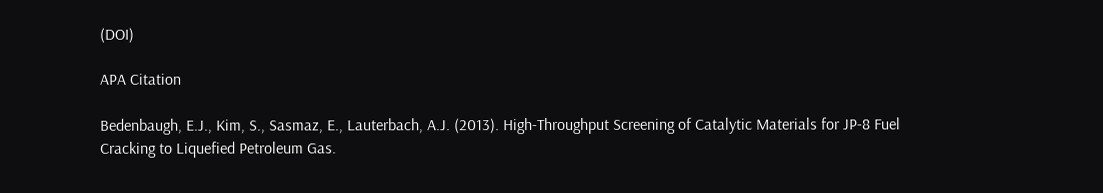(DOI)

APA Citation

Bedenbaugh, E.J., Kim, S., Sasmaz, E., Lauterbach, A.J. (2013). High-Throughput Screening of Catalytic Materials for JP-8 Fuel Cracking to Liquefied Petroleum Gas.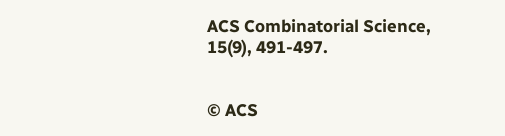ACS Combinatorial Science, 15(9), 491-497.


© ACS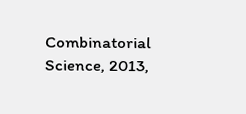Combinatorial Science, 2013,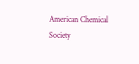American Chemical Society